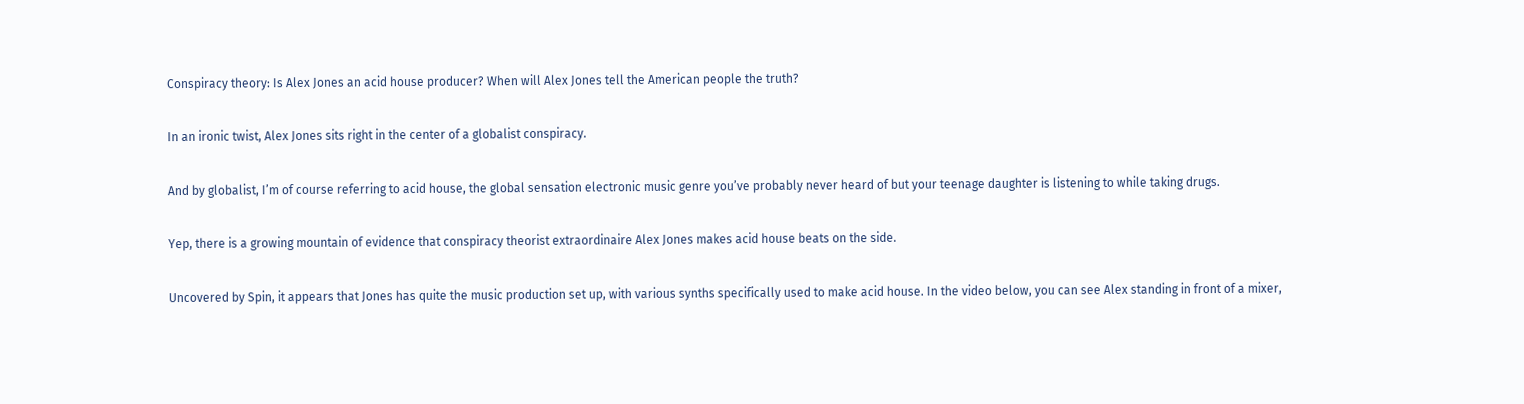Conspiracy theory: Is Alex Jones an acid house producer? When will Alex Jones tell the American people the truth?

In an ironic twist, Alex Jones sits right in the center of a globalist conspiracy.

And by globalist, I’m of course referring to acid house, the global sensation electronic music genre you’ve probably never heard of but your teenage daughter is listening to while taking drugs.

Yep, there is a growing mountain of evidence that conspiracy theorist extraordinaire Alex Jones makes acid house beats on the side.

Uncovered by Spin, it appears that Jones has quite the music production set up, with various synths specifically used to make acid house. In the video below, you can see Alex standing in front of a mixer,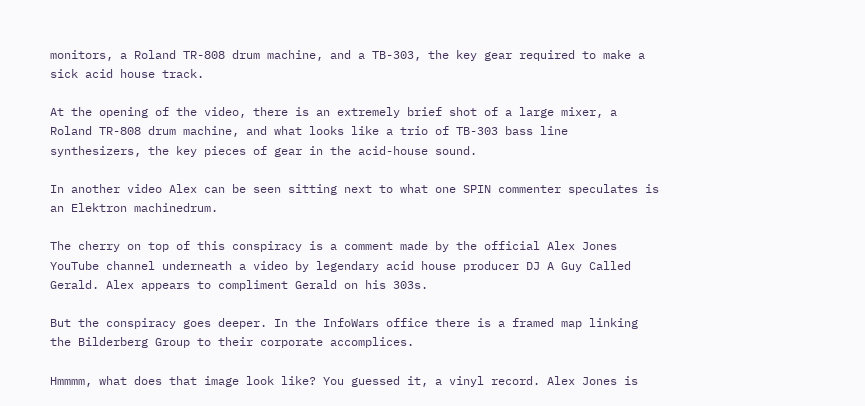monitors, a Roland TR-808 drum machine, and a TB-303, the key gear required to make a sick acid house track.

At the opening of the video, there is an extremely brief shot of a large mixer, a Roland TR-808 drum machine, and what looks like a trio of TB-303 bass line synthesizers, the key pieces of gear in the acid-house sound.

In another video Alex can be seen sitting next to what one SPIN commenter speculates is an Elektron machinedrum.

The cherry on top of this conspiracy is a comment made by the official Alex Jones YouTube channel underneath a video by legendary acid house producer DJ A Guy Called Gerald. Alex appears to compliment Gerald on his 303s.

But the conspiracy goes deeper. In the InfoWars office there is a framed map linking the Bilderberg Group to their corporate accomplices.

Hmmmm, what does that image look like? You guessed it, a vinyl record. Alex Jones is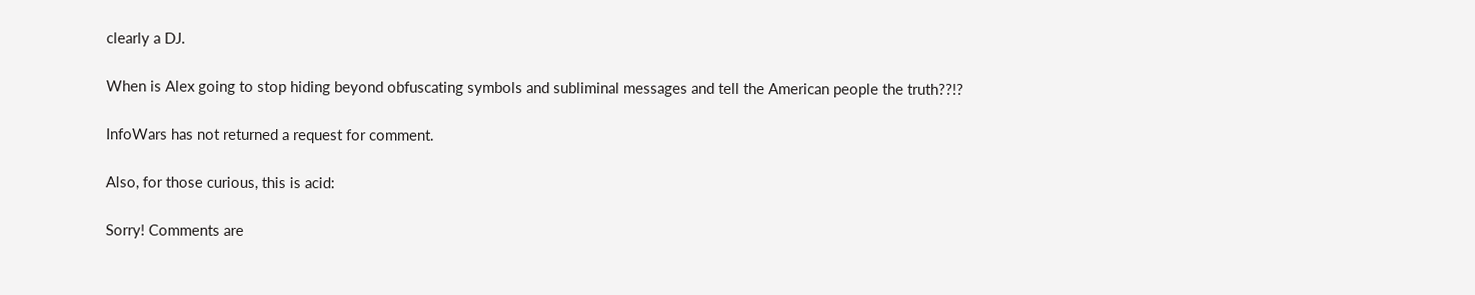clearly a DJ.

When is Alex going to stop hiding beyond obfuscating symbols and subliminal messages and tell the American people the truth??!?

InfoWars has not returned a request for comment.

Also, for those curious, this is acid:

Sorry! Comments are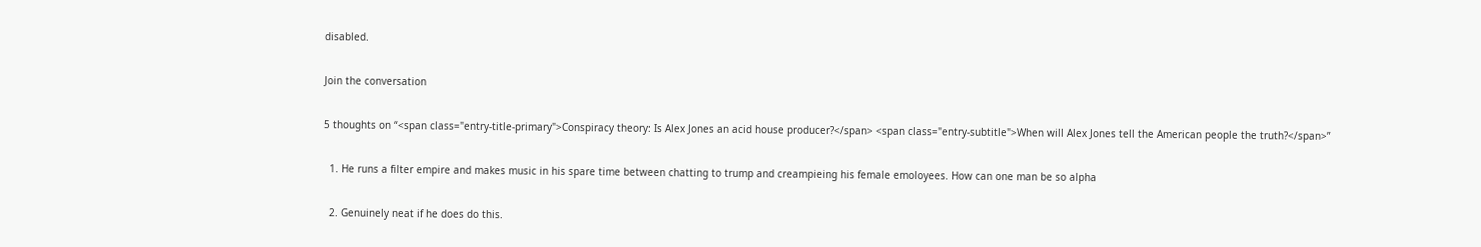disabled.

Join the conversation

5 thoughts on “<span class="entry-title-primary">Conspiracy theory: Is Alex Jones an acid house producer?</span> <span class="entry-subtitle">When will Alex Jones tell the American people the truth?</span>”

  1. He runs a filter empire and makes music in his spare time between chatting to trump and creampieing his female emoloyees. How can one man be so alpha

  2. Genuinely neat if he does do this.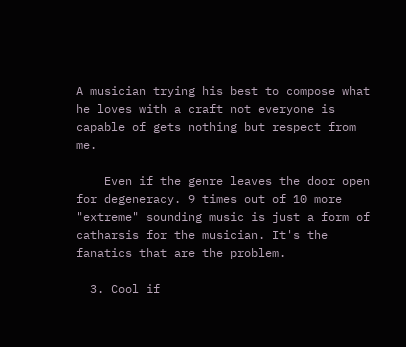A musician trying his best to compose what he loves with a craft not everyone is capable of gets nothing but respect from me.

    Even if the genre leaves the door open for degeneracy. 9 times out of 10 more "extreme" sounding music is just a form of catharsis for the musician. It's the fanatics that are the problem.

  3. Cool if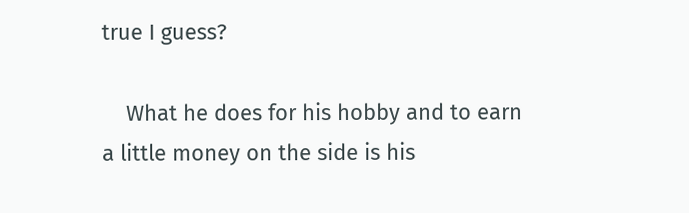true I guess?

    What he does for his hobby and to earn a little money on the side is his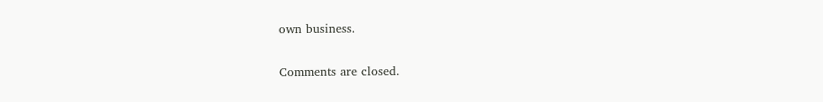own business.

Comments are closed.